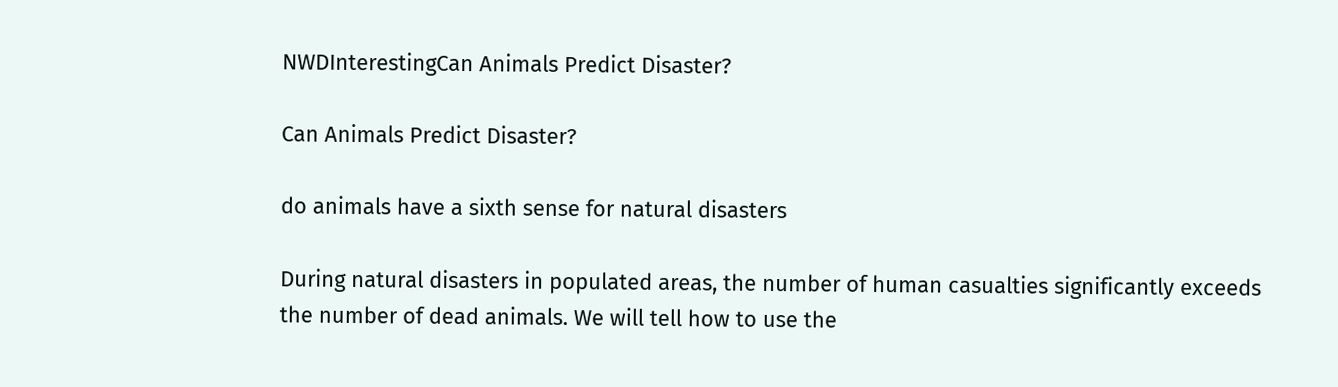NWDInterestingCan Animals Predict Disaster?

Can Animals Predict Disaster?

do animals have a sixth sense for natural disasters

During natural disasters in populated areas, the number of human casualties significantly exceeds the number of dead animals. We will tell how to use the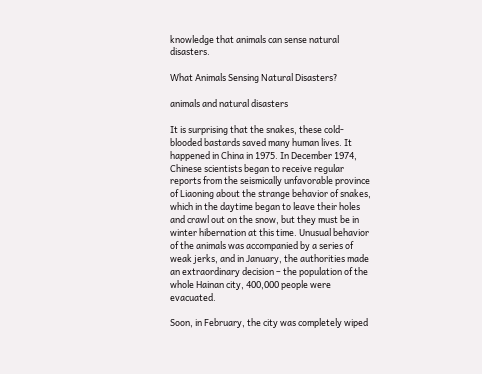knowledge that animals can sense natural disasters.

What Animals Sensing Natural Disasters?

animals and natural disasters

It is surprising that the snakes, these cold-blooded bastards saved many human lives. It happened in China in 1975. In December 1974, Chinese scientists began to receive regular reports from the seismically unfavorable province of Liaoning about the strange behavior of snakes, which in the daytime began to leave their holes and crawl out on the snow, but they must be in winter hibernation at this time. Unusual behavior of the animals was accompanied by a series of weak jerks, and in January, the authorities made an extraordinary decision – the population of the whole Hainan city, 400,000 people were evacuated.

Soon, in February, the city was completely wiped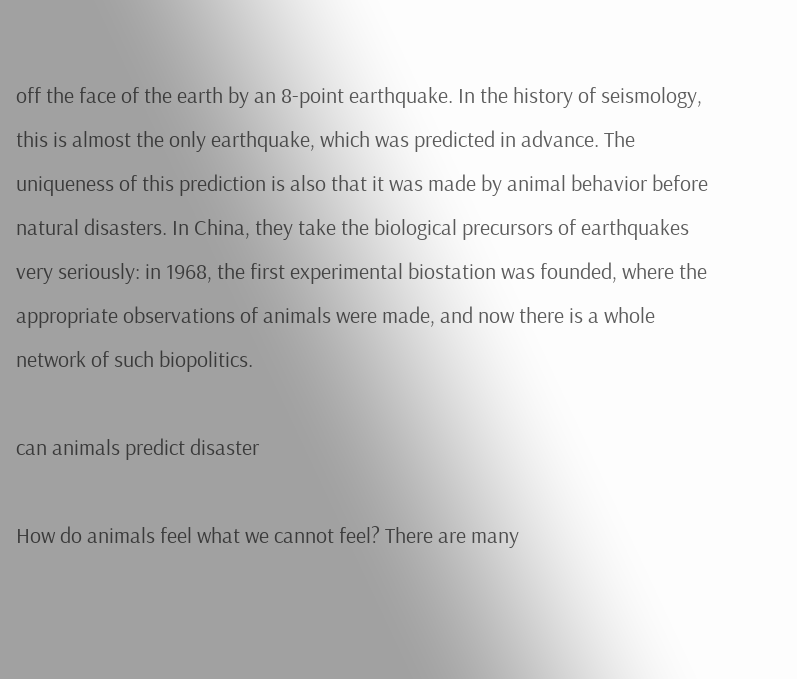off the face of the earth by an 8-point earthquake. In the history of seismology, this is almost the only earthquake, which was predicted in advance. The uniqueness of this prediction is also that it was made by animal behavior before natural disasters. In China, they take the biological precursors of earthquakes very seriously: in 1968, the first experimental biostation was founded, where the appropriate observations of animals were made, and now there is a whole network of such biopolitics.

can animals predict disaster

How do animals feel what we cannot feel? There are many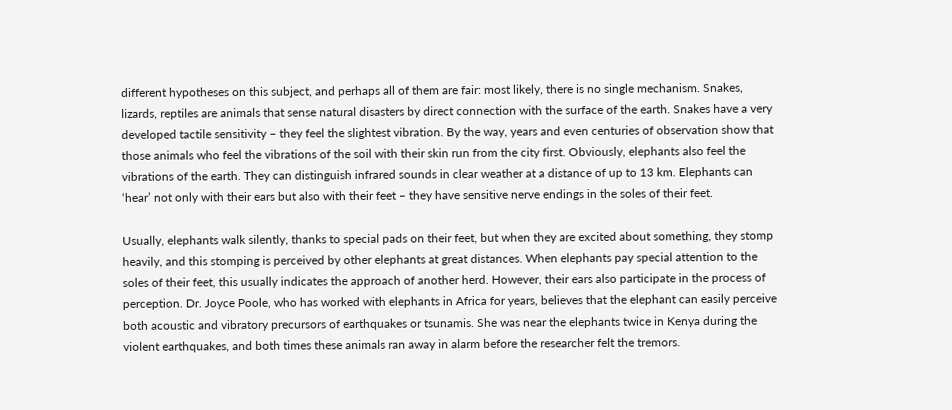different hypotheses on this subject, and perhaps all of them are fair: most likely, there is no single mechanism. Snakes, lizards, reptiles are animals that sense natural disasters by direct connection with the surface of the earth. Snakes have a very developed tactile sensitivity – they feel the slightest vibration. By the way, years and even centuries of observation show that those animals who feel the vibrations of the soil with their skin run from the city first. Obviously, elephants also feel the vibrations of the earth. They can distinguish infrared sounds in clear weather at a distance of up to 13 km. Elephants can ‘hear’ not only with their ears but also with their feet – they have sensitive nerve endings in the soles of their feet.

Usually, elephants walk silently, thanks to special pads on their feet, but when they are excited about something, they stomp heavily, and this stomping is perceived by other elephants at great distances. When elephants pay special attention to the soles of their feet, this usually indicates the approach of another herd. However, their ears also participate in the process of perception. Dr. Joyce Poole, who has worked with elephants in Africa for years, believes that the elephant can easily perceive both acoustic and vibratory precursors of earthquakes or tsunamis. She was near the elephants twice in Kenya during the violent earthquakes, and both times these animals ran away in alarm before the researcher felt the tremors.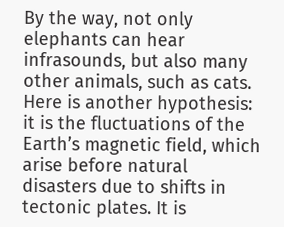By the way, not only elephants can hear infrasounds, but also many other animals, such as cats. Here is another hypothesis: it is the fluctuations of the Earth’s magnetic field, which arise before natural disasters due to shifts in tectonic plates. It is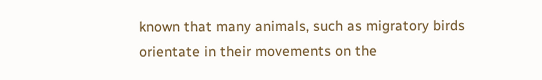known that many animals, such as migratory birds orientate in their movements on the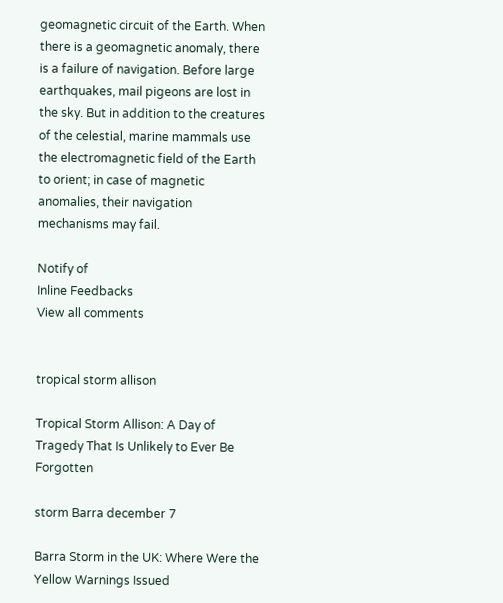geomagnetic circuit of the Earth. When there is a geomagnetic anomaly, there is a failure of navigation. Before large earthquakes, mail pigeons are lost in the sky. But in addition to the creatures of the celestial, marine mammals use the electromagnetic field of the Earth to orient; in case of magnetic anomalies, their navigation mechanisms may fail.

Notify of
Inline Feedbacks
View all comments


tropical storm allison

Tropical Storm Allison: A Day of Tragedy That Is Unlikely to Ever Be Forgotten

storm Barra december 7

Barra Storm in the UK: Where Were the Yellow Warnings Issued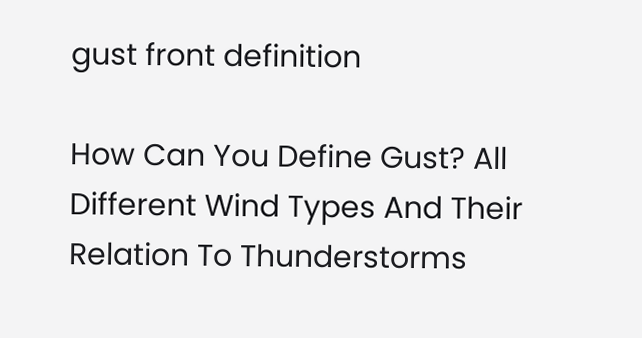gust front definition

How Can You Define Gust? All Different Wind Types And Their Relation To Thunderstorms